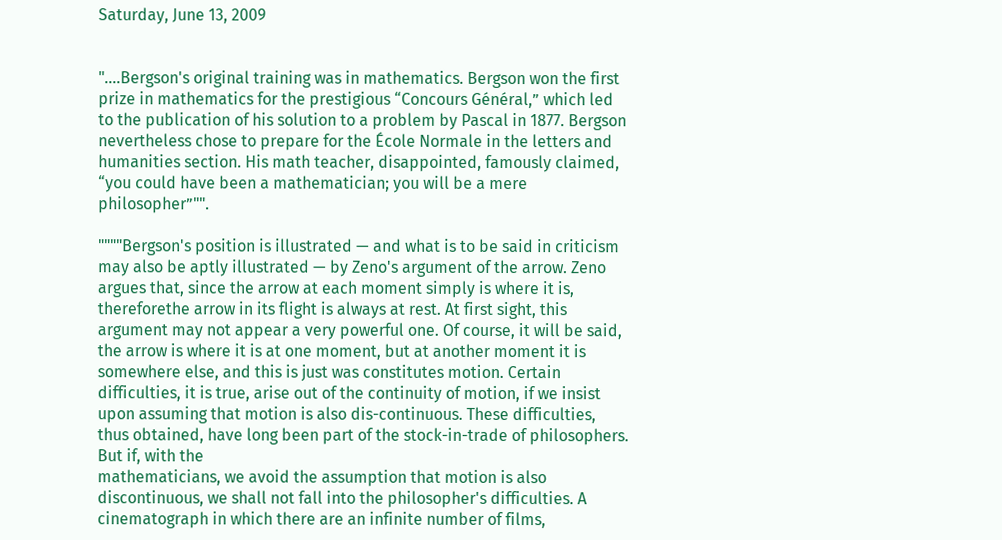Saturday, June 13, 2009


"....Bergson's original training was in mathematics. Bergson won the first prize in mathematics for the prestigious “Concours Général,” which led to the publication of his solution to a problem by Pascal in 1877. Bergson nevertheless chose to prepare for the École Normale in the letters and humanities section. His math teacher, disappointed, famously claimed, “you could have been a mathematician; you will be a mere philosopher”"".

""""Bergson's position is illustrated — and what is to be said in criticism may also be aptly illustrated — by Zeno's argument of the arrow. Zeno argues that, since the arrow at each moment simply is where it is, thereforethe arrow in its flight is always at rest. At first sight, this argument may not appear a very powerful one. Of course, it will be said, the arrow is where it is at one moment, but at another moment it is somewhere else, and this is just was constitutes motion. Certain difficulties, it is true, arise out of the continuity of motion, if we insist upon assuming that motion is also dis-continuous. These difficulties, thus obtained, have long been part of the stock-in-trade of philosophers. But if, with the
mathematicians, we avoid the assumption that motion is also discontinuous, we shall not fall into the philosopher's difficulties. A cinematograph in which there are an infinite number of films,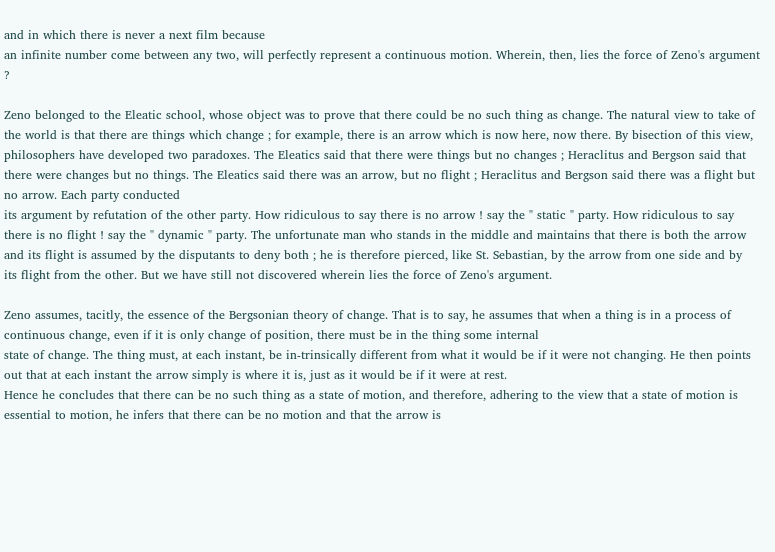and in which there is never a next film because
an infinite number come between any two, will perfectly represent a continuous motion. Wherein, then, lies the force of Zeno's argument ?

Zeno belonged to the Eleatic school, whose object was to prove that there could be no such thing as change. The natural view to take of the world is that there are things which change ; for example, there is an arrow which is now here, now there. By bisection of this view, philosophers have developed two paradoxes. The Eleatics said that there were things but no changes ; Heraclitus and Bergson said that there were changes but no things. The Eleatics said there was an arrow, but no flight ; Heraclitus and Bergson said there was a flight but no arrow. Each party conducted
its argument by refutation of the other party. How ridiculous to say there is no arrow ! say the " static " party. How ridiculous to say there is no flight ! say the " dynamic " party. The unfortunate man who stands in the middle and maintains that there is both the arrow and its flight is assumed by the disputants to deny both ; he is therefore pierced, like St. Sebastian, by the arrow from one side and by
its flight from the other. But we have still not discovered wherein lies the force of Zeno's argument.

Zeno assumes, tacitly, the essence of the Bergsonian theory of change. That is to say, he assumes that when a thing is in a process of continuous change, even if it is only change of position, there must be in the thing some internal
state of change. The thing must, at each instant, be in-trinsically different from what it would be if it were not changing. He then points out that at each instant the arrow simply is where it is, just as it would be if it were at rest.
Hence he concludes that there can be no such thing as a state of motion, and therefore, adhering to the view that a state of motion is essential to motion, he infers that there can be no motion and that the arrow is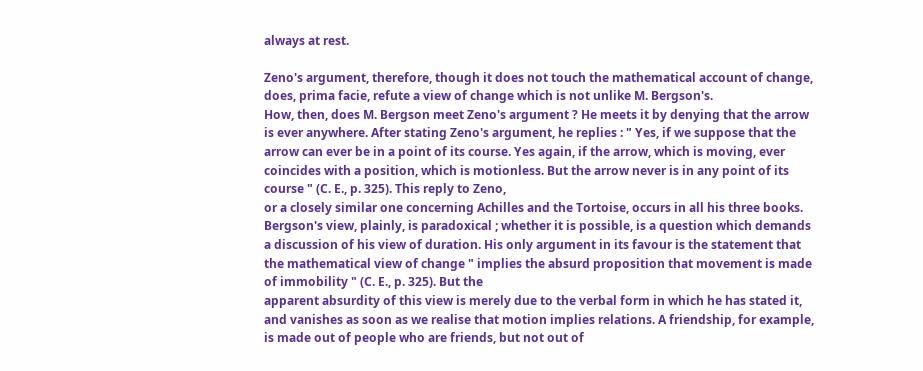always at rest.

Zeno's argument, therefore, though it does not touch the mathematical account of change, does, prima facie, refute a view of change which is not unlike M. Bergson's.
How, then, does M. Bergson meet Zeno's argument ? He meets it by denying that the arrow is ever anywhere. After stating Zeno's argument, he replies : " Yes, if we suppose that the arrow can ever be in a point of its course. Yes again, if the arrow, which is moving, ever coincides with a position, which is motionless. But the arrow never is in any point of its course " (C. E., p. 325). This reply to Zeno,
or a closely similar one concerning Achilles and the Tortoise, occurs in all his three books. Bergson's view, plainly, is paradoxical ; whether it is possible, is a question which demands a discussion of his view of duration. His only argument in its favour is the statement that the mathematical view of change " implies the absurd proposition that movement is made of immobility " (C. E., p. 325). But the
apparent absurdity of this view is merely due to the verbal form in which he has stated it, and vanishes as soon as we realise that motion implies relations. A friendship, for example, is made out of people who are friends, but not out of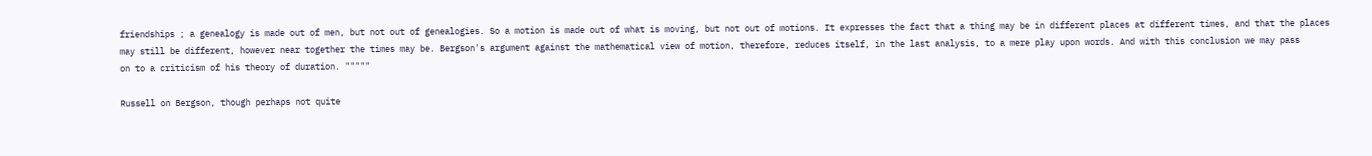friendships ; a genealogy is made out of men, but not out of genealogies. So a motion is made out of what is moving, but not out of motions. It expresses the fact that a thing may be in different places at different times, and that the places
may still be different, however near together the times may be. Bergson's argument against the mathematical view of motion, therefore, reduces itself, in the last analysis, to a mere play upon words. And with this conclusion we may pass
on to a criticism of his theory of duration. """""

Russell on Bergson, though perhaps not quite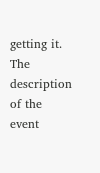getting it. The description of the event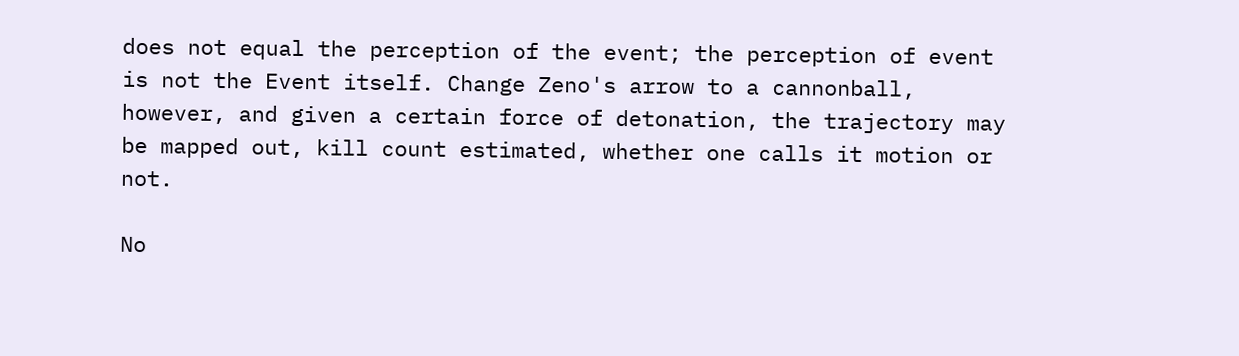does not equal the perception of the event; the perception of event is not the Event itself. Change Zeno's arrow to a cannonball, however, and given a certain force of detonation, the trajectory may be mapped out, kill count estimated, whether one calls it motion or not.

No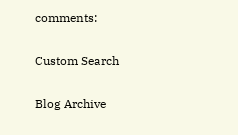comments:

Custom Search

Blog Archive